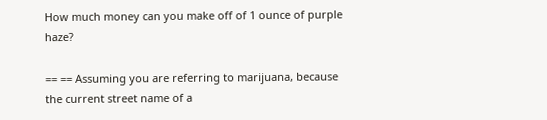How much money can you make off of 1 ounce of purple haze?

== == Assuming you are referring to marijuana, because the current street name of a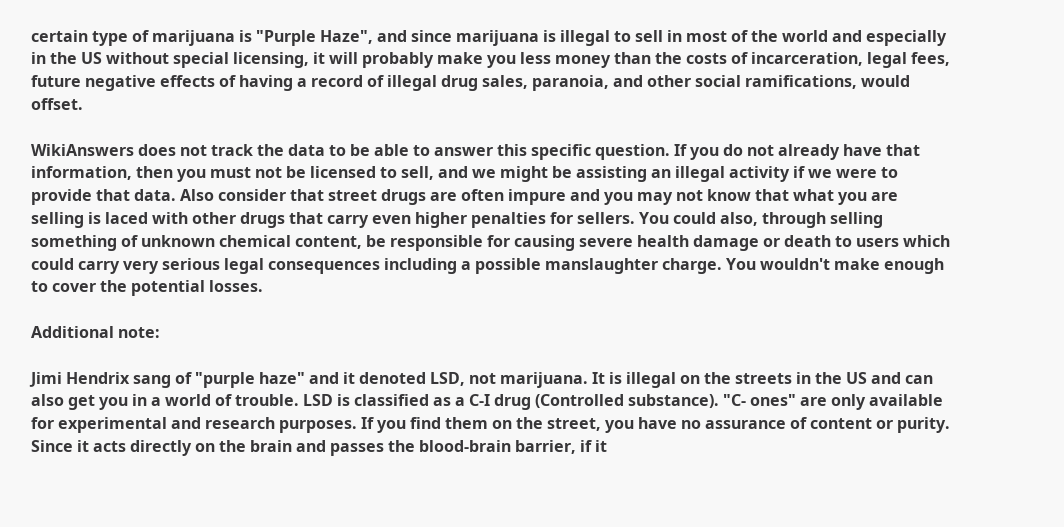certain type of marijuana is "Purple Haze", and since marijuana is illegal to sell in most of the world and especially in the US without special licensing, it will probably make you less money than the costs of incarceration, legal fees, future negative effects of having a record of illegal drug sales, paranoia, and other social ramifications, would offset.

WikiAnswers does not track the data to be able to answer this specific question. If you do not already have that information, then you must not be licensed to sell, and we might be assisting an illegal activity if we were to provide that data. Also consider that street drugs are often impure and you may not know that what you are selling is laced with other drugs that carry even higher penalties for sellers. You could also, through selling something of unknown chemical content, be responsible for causing severe health damage or death to users which could carry very serious legal consequences including a possible manslaughter charge. You wouldn't make enough to cover the potential losses.

Additional note:

Jimi Hendrix sang of "purple haze" and it denoted LSD, not marijuana. It is illegal on the streets in the US and can also get you in a world of trouble. LSD is classified as a C-I drug (Controlled substance). "C- ones" are only available for experimental and research purposes. If you find them on the street, you have no assurance of content or purity. Since it acts directly on the brain and passes the blood-brain barrier, if it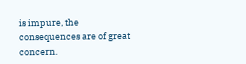is impure, the consequences are of great concern.